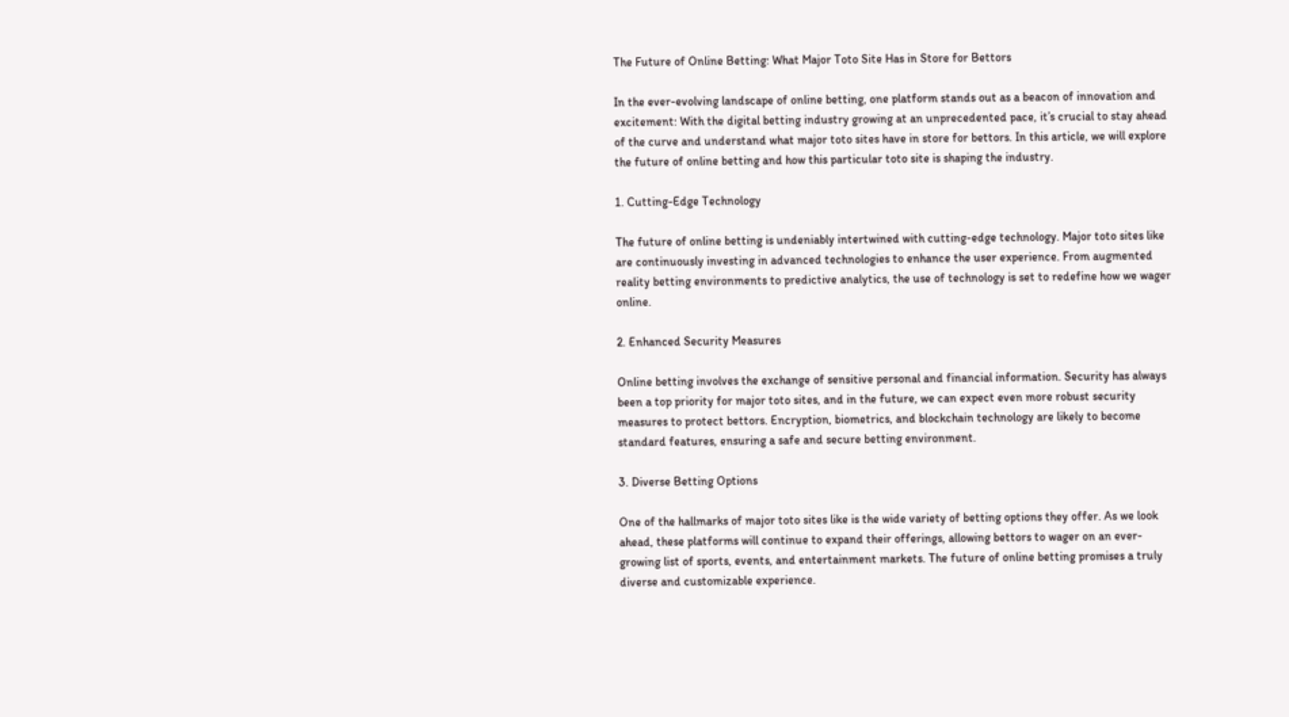The Future of Online Betting: What Major Toto Site Has in Store for Bettors

In the ever-evolving landscape of online betting, one platform stands out as a beacon of innovation and excitement: With the digital betting industry growing at an unprecedented pace, it’s crucial to stay ahead of the curve and understand what major toto sites have in store for bettors. In this article, we will explore the future of online betting and how this particular toto site is shaping the industry.

1. Cutting-Edge Technology

The future of online betting is undeniably intertwined with cutting-edge technology. Major toto sites like are continuously investing in advanced technologies to enhance the user experience. From augmented reality betting environments to predictive analytics, the use of technology is set to redefine how we wager online.

2. Enhanced Security Measures

Online betting involves the exchange of sensitive personal and financial information. Security has always been a top priority for major toto sites, and in the future, we can expect even more robust security measures to protect bettors. Encryption, biometrics, and blockchain technology are likely to become standard features, ensuring a safe and secure betting environment.

3. Diverse Betting Options

One of the hallmarks of major toto sites like is the wide variety of betting options they offer. As we look ahead, these platforms will continue to expand their offerings, allowing bettors to wager on an ever-growing list of sports, events, and entertainment markets. The future of online betting promises a truly diverse and customizable experience.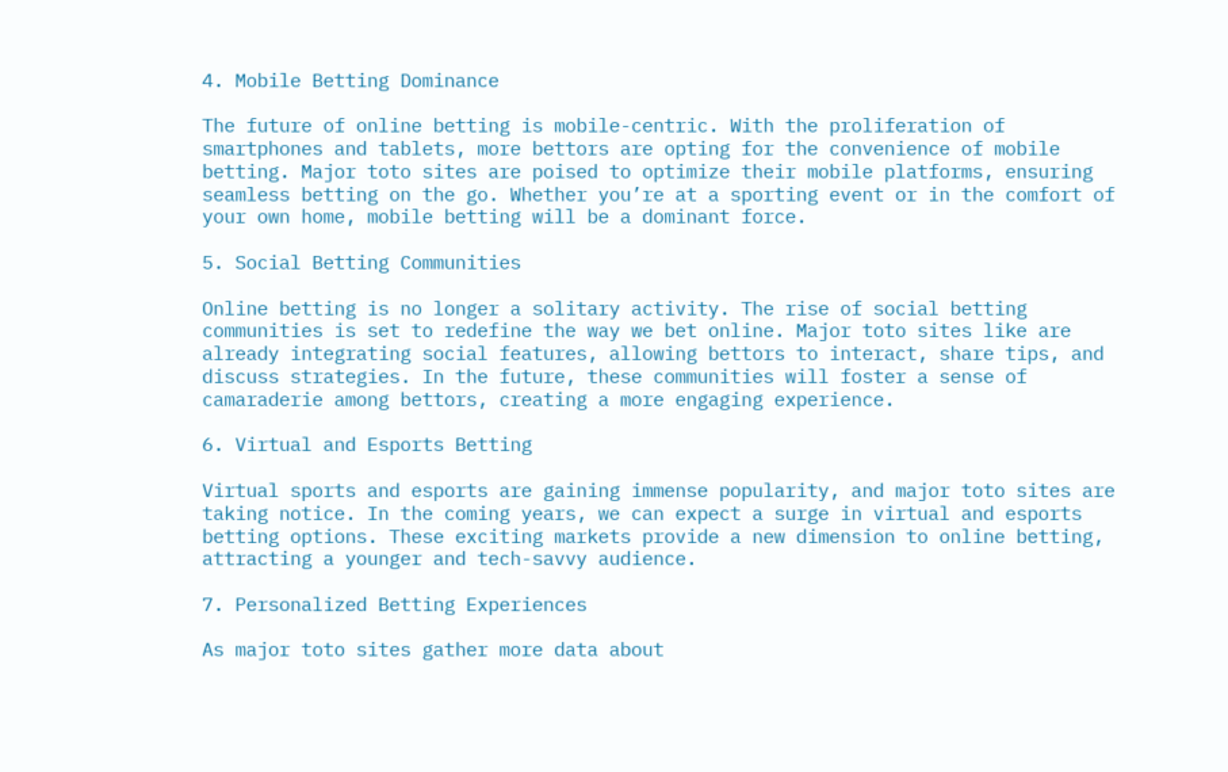4. Mobile Betting Dominance

The future of online betting is mobile-centric. With the proliferation of smartphones and tablets, more bettors are opting for the convenience of mobile betting. Major toto sites are poised to optimize their mobile platforms, ensuring seamless betting on the go. Whether you’re at a sporting event or in the comfort of your own home, mobile betting will be a dominant force.

5. Social Betting Communities

Online betting is no longer a solitary activity. The rise of social betting communities is set to redefine the way we bet online. Major toto sites like are already integrating social features, allowing bettors to interact, share tips, and discuss strategies. In the future, these communities will foster a sense of camaraderie among bettors, creating a more engaging experience.

6. Virtual and Esports Betting

Virtual sports and esports are gaining immense popularity, and major toto sites are taking notice. In the coming years, we can expect a surge in virtual and esports betting options. These exciting markets provide a new dimension to online betting, attracting a younger and tech-savvy audience.

7. Personalized Betting Experiences

As major toto sites gather more data about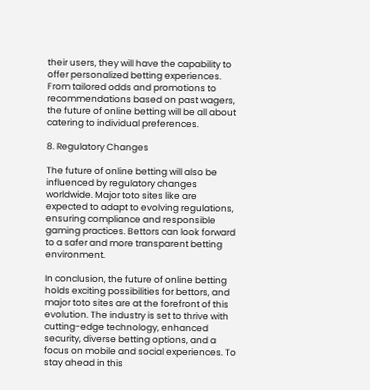their users, they will have the capability to offer personalized betting experiences. From tailored odds and promotions to recommendations based on past wagers, the future of online betting will be all about catering to individual preferences.

8. Regulatory Changes

The future of online betting will also be influenced by regulatory changes worldwide. Major toto sites like are expected to adapt to evolving regulations, ensuring compliance and responsible gaming practices. Bettors can look forward to a safer and more transparent betting environment.

In conclusion, the future of online betting holds exciting possibilities for bettors, and major toto sites are at the forefront of this evolution. The industry is set to thrive with cutting-edge technology, enhanced security, diverse betting options, and a focus on mobile and social experiences. To stay ahead in this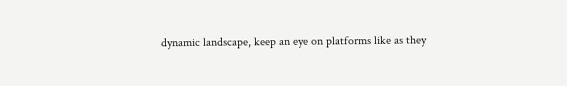dynamic landscape, keep an eye on platforms like as they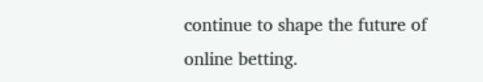continue to shape the future of online betting.